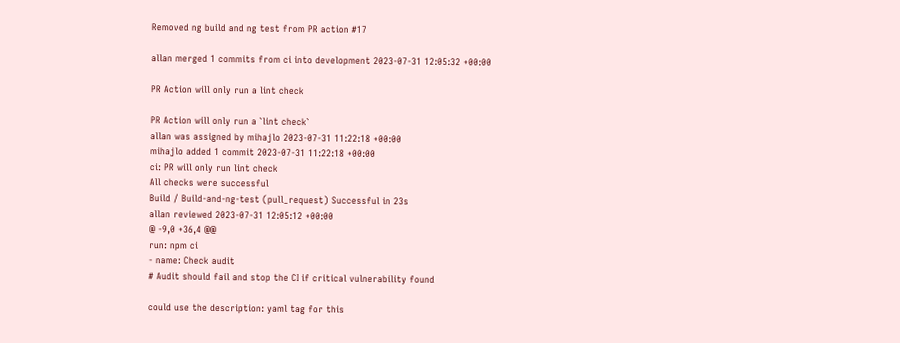Removed ng build and ng test from PR action #17

allan merged 1 commits from ci into development 2023-07-31 12:05:32 +00:00

PR Action will only run a lint check

PR Action will only run a `lint check`
allan was assigned by mihajlo 2023-07-31 11:22:18 +00:00
mihajlo added 1 commit 2023-07-31 11:22:18 +00:00
ci: PR will only run lint check
All checks were successful
Build / Build-and-ng-test (pull_request) Successful in 23s
allan reviewed 2023-07-31 12:05:12 +00:00
@ -9,0 +36,4 @@
run: npm ci
- name: Check audit
# Audit should fail and stop the CI if critical vulnerability found

could use the description: yaml tag for this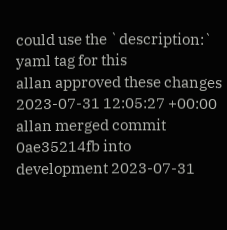could use the `description:` yaml tag for this
allan approved these changes 2023-07-31 12:05:27 +00:00
allan merged commit 0ae35214fb into development 2023-07-31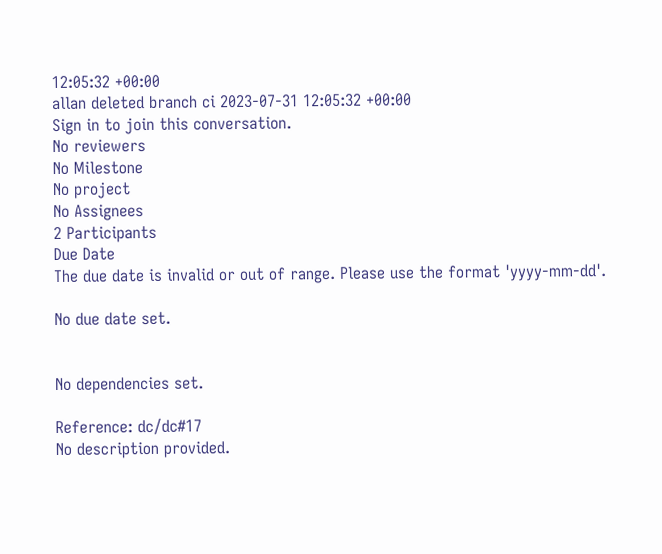12:05:32 +00:00
allan deleted branch ci 2023-07-31 12:05:32 +00:00
Sign in to join this conversation.
No reviewers
No Milestone
No project
No Assignees
2 Participants
Due Date
The due date is invalid or out of range. Please use the format 'yyyy-mm-dd'.

No due date set.


No dependencies set.

Reference: dc/dc#17
No description provided.